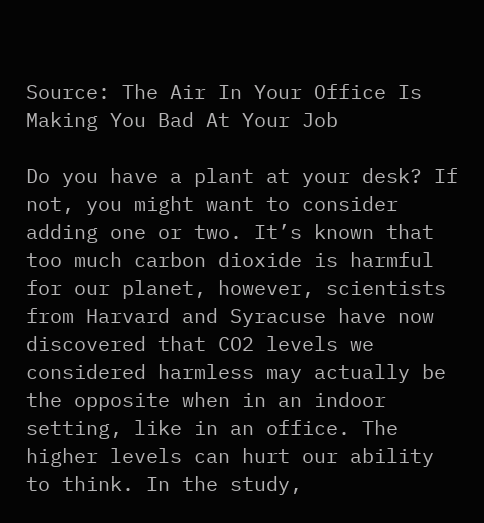Source: The Air In Your Office Is Making You Bad At Your Job

Do you have a plant at your desk? If not, you might want to consider adding one or two. It’s known that too much carbon dioxide is harmful for our planet, however, scientists from Harvard and Syracuse have now discovered that CO2 levels we considered harmless may actually be the opposite when in an indoor setting, like in an office. The higher levels can hurt our ability to think. In the study,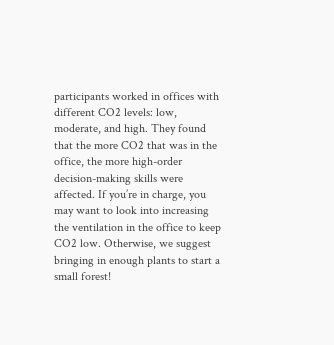participants worked in offices with different CO2 levels: low, moderate, and high. They found that the more CO2 that was in the office, the more high-order decision-making skills were affected. If you’re in charge, you may want to look into increasing the ventilation in the office to keep CO2 low. Otherwise, we suggest bringing in enough plants to start a small forest!